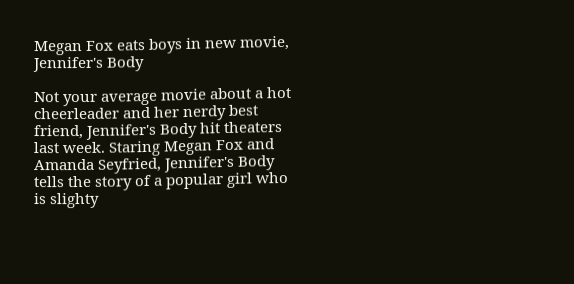Megan Fox eats boys in new movie, Jennifer's Body

Not your average movie about a hot cheerleader and her nerdy best friend, Jennifer's Body hit theaters last week. Staring Megan Fox and Amanda Seyfried, Jennifer's Body tells the story of a popular girl who is slighty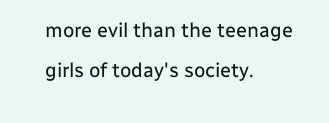more evil than the teenage girls of today's society.